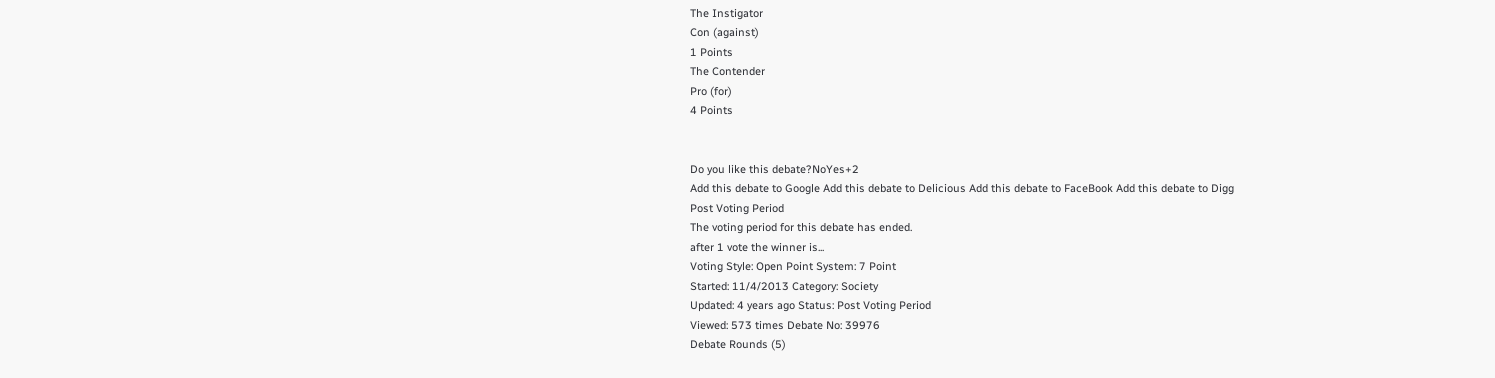The Instigator
Con (against)
1 Points
The Contender
Pro (for)
4 Points


Do you like this debate?NoYes+2
Add this debate to Google Add this debate to Delicious Add this debate to FaceBook Add this debate to Digg
Post Voting Period
The voting period for this debate has ended.
after 1 vote the winner is...
Voting Style: Open Point System: 7 Point
Started: 11/4/2013 Category: Society
Updated: 4 years ago Status: Post Voting Period
Viewed: 573 times Debate No: 39976
Debate Rounds (5)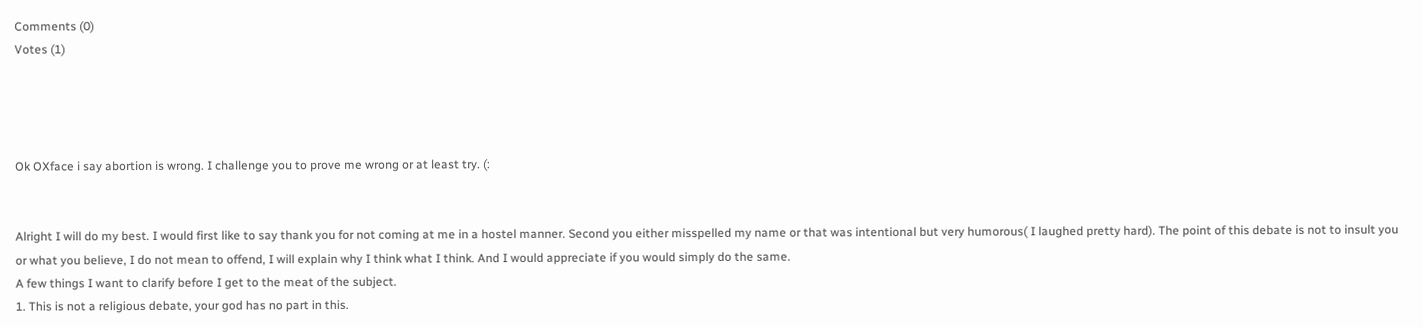Comments (0)
Votes (1)




Ok OXface i say abortion is wrong. I challenge you to prove me wrong or at least try. (:


Alright I will do my best. I would first like to say thank you for not coming at me in a hostel manner. Second you either misspelled my name or that was intentional but very humorous( I laughed pretty hard). The point of this debate is not to insult you or what you believe, I do not mean to offend, I will explain why I think what I think. And I would appreciate if you would simply do the same.
A few things I want to clarify before I get to the meat of the subject.
1. This is not a religious debate, your god has no part in this.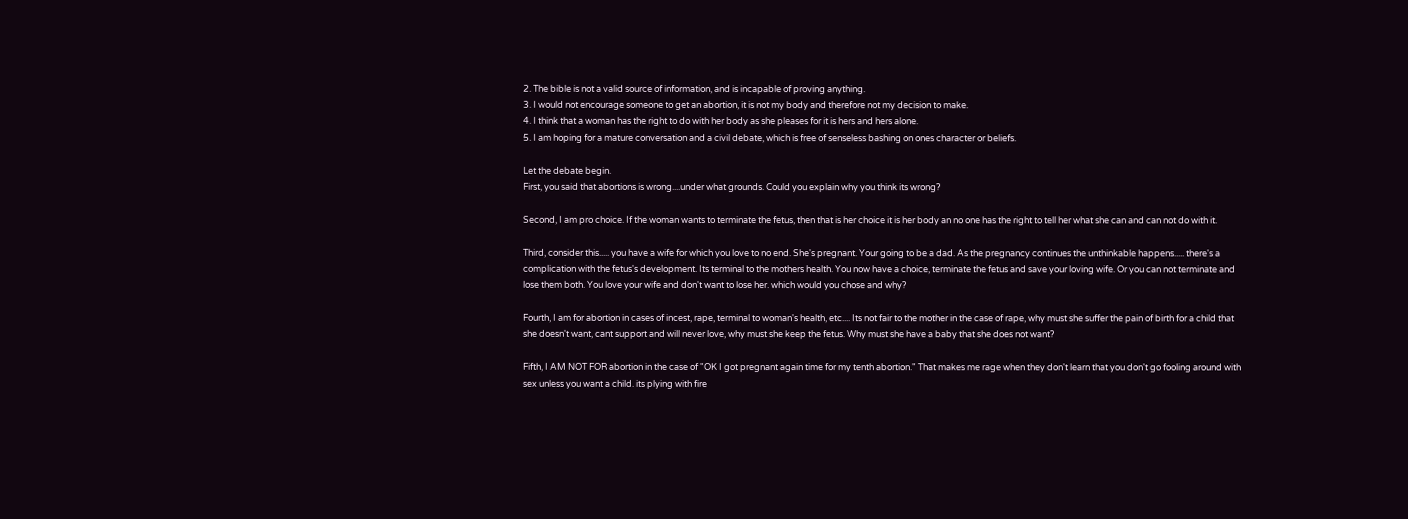2. The bible is not a valid source of information, and is incapable of proving anything.
3. I would not encourage someone to get an abortion, it is not my body and therefore not my decision to make.
4. I think that a woman has the right to do with her body as she pleases for it is hers and hers alone.
5. I am hoping for a mature conversation and a civil debate, which is free of senseless bashing on ones character or beliefs.

Let the debate begin.
First, you said that abortions is wrong....under what grounds. Could you explain why you think its wrong?

Second, I am pro choice. If the woman wants to terminate the fetus, then that is her choice it is her body an no one has the right to tell her what she can and can not do with it.

Third, consider this..... you have a wife for which you love to no end. She's pregnant. Your going to be a dad. As the pregnancy continues the unthinkable happens..... there's a complication with the fetus's development. Its terminal to the mothers health. You now have a choice, terminate the fetus and save your loving wife. Or you can not terminate and lose them both. You love your wife and don't want to lose her. which would you chose and why?

Fourth, I am for abortion in cases of incest, rape, terminal to woman's health, etc.... Its not fair to the mother in the case of rape, why must she suffer the pain of birth for a child that she doesn't want, cant support and will never love, why must she keep the fetus. Why must she have a baby that she does not want?

Fifth, I AM NOT FOR abortion in the case of "OK I got pregnant again time for my tenth abortion." That makes me rage when they don't learn that you don't go fooling around with sex unless you want a child. its plying with fire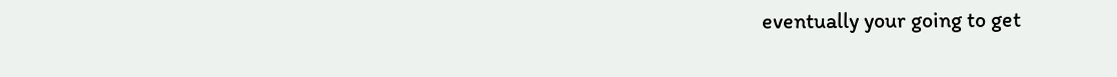eventually your going to get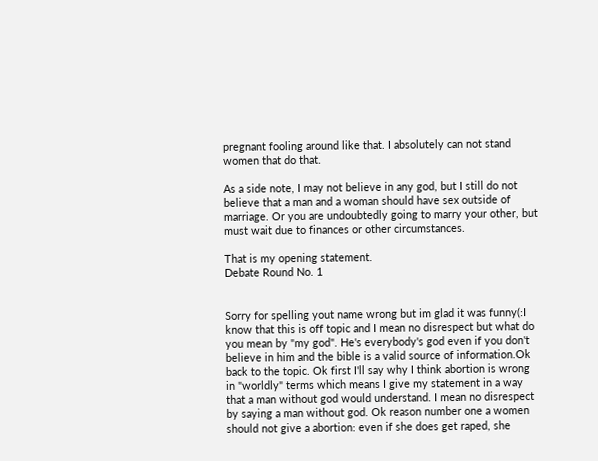pregnant fooling around like that. I absolutely can not stand women that do that.

As a side note, I may not believe in any god, but I still do not believe that a man and a woman should have sex outside of marriage. Or you are undoubtedly going to marry your other, but must wait due to finances or other circumstances.

That is my opening statement.
Debate Round No. 1


Sorry for spelling yout name wrong but im glad it was funny(:I know that this is off topic and I mean no disrespect but what do you mean by "my god". He's everybody's god even if you don't believe in him and the bible is a valid source of information.Ok back to the topic. Ok first I'll say why I think abortion is wrong in "worldly" terms which means I give my statement in a way that a man without god would understand. I mean no disrespect by saying a man without god. Ok reason number one a women should not give a abortion: even if she does get raped, she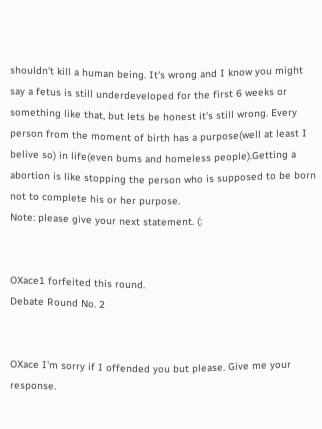shouldn't kill a human being. It's wrong and I know you might say a fetus is still underdeveloped for the first 6 weeks or something like that, but lets be honest it's still wrong. Every person from the moment of birth has a purpose(well at least I belive so) in life(even bums and homeless people).Getting a abortion is like stopping the person who is supposed to be born not to complete his or her purpose.
Note: please give your next statement. (:


OXace1 forfeited this round.
Debate Round No. 2


OXace I'm sorry if I offended you but please. Give me your response.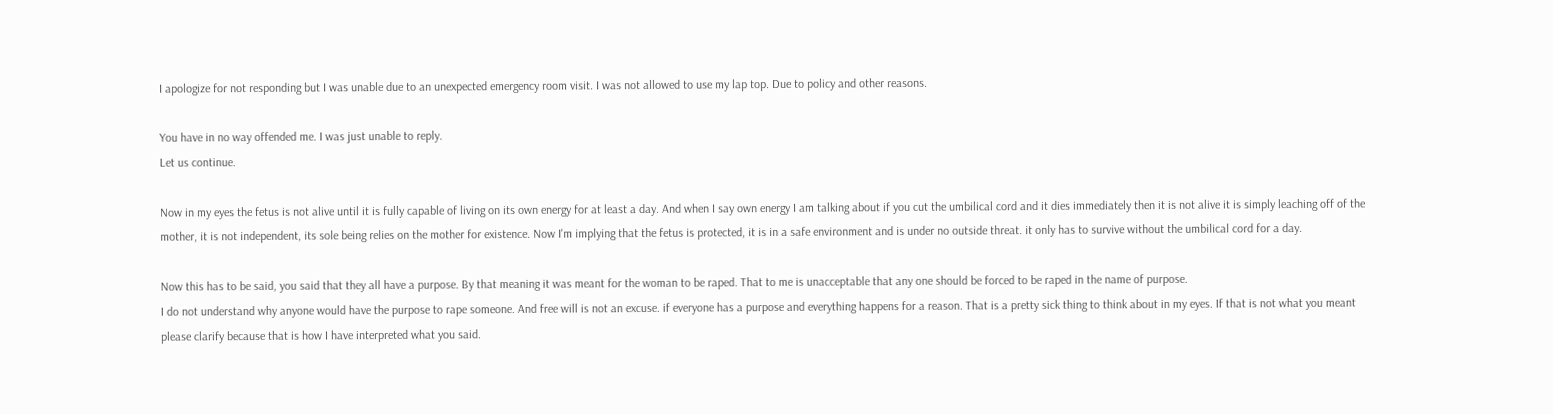I apologize for not responding but I was unable due to an unexpected emergency room visit. I was not allowed to use my lap top. Due to policy and other reasons.

You have in no way offended me. I was just unable to reply.
Let us continue.

Now in my eyes the fetus is not alive until it is fully capable of living on its own energy for at least a day. And when I say own energy I am talking about if you cut the umbilical cord and it dies immediately then it is not alive it is simply leaching off of the mother, it is not independent, its sole being relies on the mother for existence. Now I'm implying that the fetus is protected, it is in a safe environment and is under no outside threat. it only has to survive without the umbilical cord for a day.

Now this has to be said, you said that they all have a purpose. By that meaning it was meant for the woman to be raped. That to me is unacceptable that any one should be forced to be raped in the name of purpose.
I do not understand why anyone would have the purpose to rape someone. And free will is not an excuse. if everyone has a purpose and everything happens for a reason. That is a pretty sick thing to think about in my eyes. If that is not what you meant please clarify because that is how I have interpreted what you said.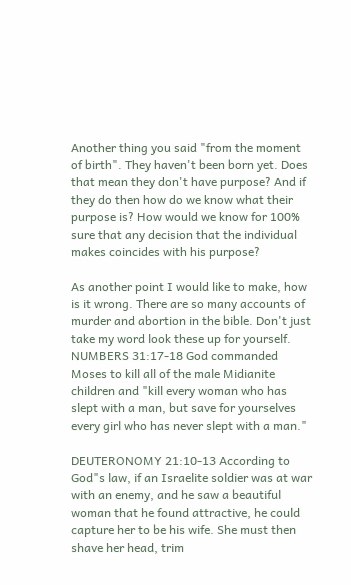Another thing you said "from the moment of birth". They haven't been born yet. Does that mean they don't have purpose? And if they do then how do we know what their purpose is? How would we know for 100% sure that any decision that the individual makes coincides with his purpose?

As another point I would like to make, how is it wrong. There are so many accounts of murder and abortion in the bible. Don't just take my word look these up for yourself.
NUMBERS 31:17-18 God commanded Moses to kill all of the male Midianite children and "kill every woman who has slept with a man, but save for yourselves every girl who has never slept with a man."

DEUTERONOMY 21:10-13 According to God"s law, if an Israelite soldier was at war with an enemy, and he saw a beautiful woman that he found attractive, he could capture her to be his wife. She must then shave her head, trim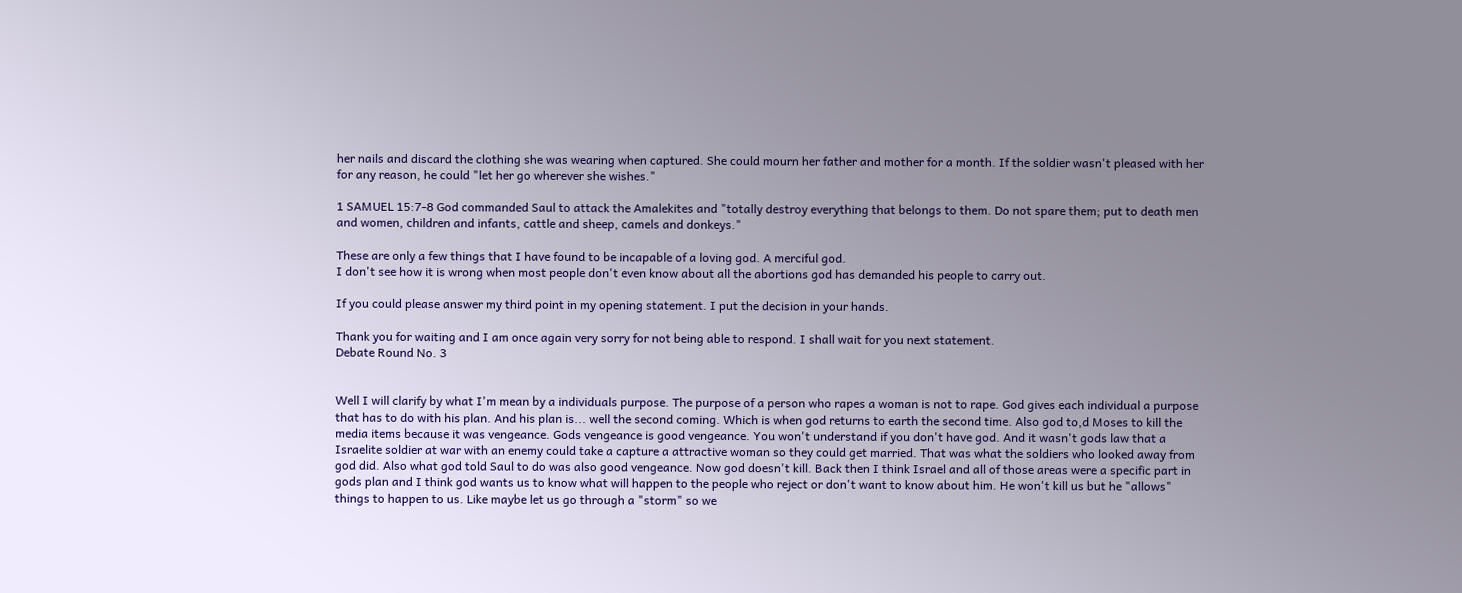her nails and discard the clothing she was wearing when captured. She could mourn her father and mother for a month. If the soldier wasn't pleased with her for any reason, he could "let her go wherever she wishes."

1 SAMUEL 15:7-8 God commanded Saul to attack the Amalekites and "totally destroy everything that belongs to them. Do not spare them; put to death men and women, children and infants, cattle and sheep, camels and donkeys."

These are only a few things that I have found to be incapable of a loving god. A merciful god.
I don't see how it is wrong when most people don't even know about all the abortions god has demanded his people to carry out.

If you could please answer my third point in my opening statement. I put the decision in your hands.

Thank you for waiting and I am once again very sorry for not being able to respond. I shall wait for you next statement.
Debate Round No. 3


Well I will clarify by what I'm mean by a individuals purpose. The purpose of a person who rapes a woman is not to rape. God gives each individual a purpose that has to do with his plan. And his plan is... well the second coming. Which is when god returns to earth the second time. Also god to,d Moses to kill the media items because it was vengeance. Gods vengeance is good vengeance. You won't understand if you don't have god. And it wasn't gods law that a Israelite soldier at war with an enemy could take a capture a attractive woman so they could get married. That was what the soldiers who looked away from god did. Also what god told Saul to do was also good vengeance. Now god doesn't kill. Back then I think Israel and all of those areas were a specific part in gods plan and I think god wants us to know what will happen to the people who reject or don't want to know about him. He won't kill us but he "allows" things to happen to us. Like maybe let us go through a "storm" so we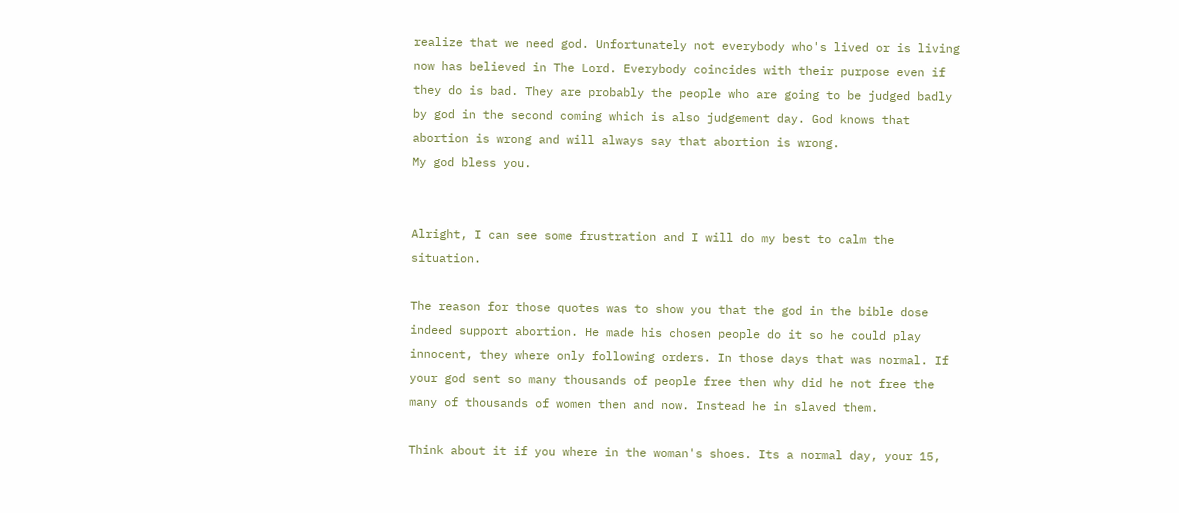realize that we need god. Unfortunately not everybody who's lived or is living now has believed in The Lord. Everybody coincides with their purpose even if they do is bad. They are probably the people who are going to be judged badly by god in the second coming which is also judgement day. God knows that abortion is wrong and will always say that abortion is wrong.
My god bless you.


Alright, I can see some frustration and I will do my best to calm the situation.

The reason for those quotes was to show you that the god in the bible dose indeed support abortion. He made his chosen people do it so he could play innocent, they where only following orders. In those days that was normal. If your god sent so many thousands of people free then why did he not free the many of thousands of women then and now. Instead he in slaved them.

Think about it if you where in the woman's shoes. Its a normal day, your 15,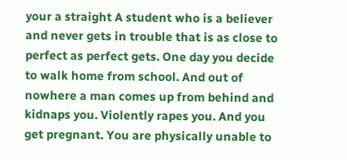your a straight A student who is a believer and never gets in trouble that is as close to perfect as perfect gets. One day you decide to walk home from school. And out of nowhere a man comes up from behind and kidnaps you. Violently rapes you. And you get pregnant. You are physically unable to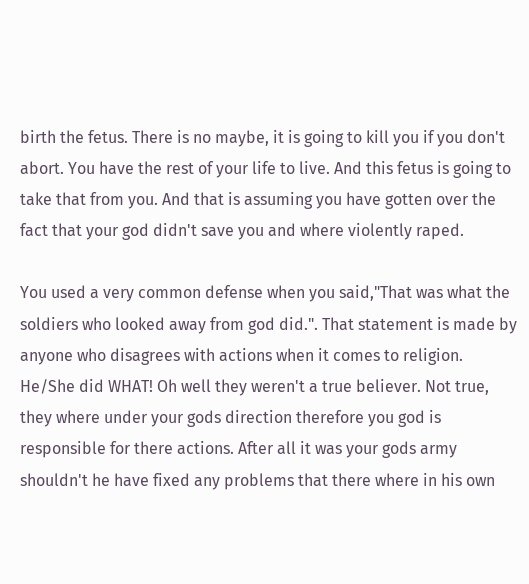birth the fetus. There is no maybe, it is going to kill you if you don't abort. You have the rest of your life to live. And this fetus is going to take that from you. And that is assuming you have gotten over the fact that your god didn't save you and where violently raped.

You used a very common defense when you said,"That was what the soldiers who looked away from god did.". That statement is made by anyone who disagrees with actions when it comes to religion. He/She did WHAT! Oh well they weren't a true believer. Not true, they where under your gods direction therefore you god is responsible for there actions. After all it was your gods army shouldn't he have fixed any problems that there where in his own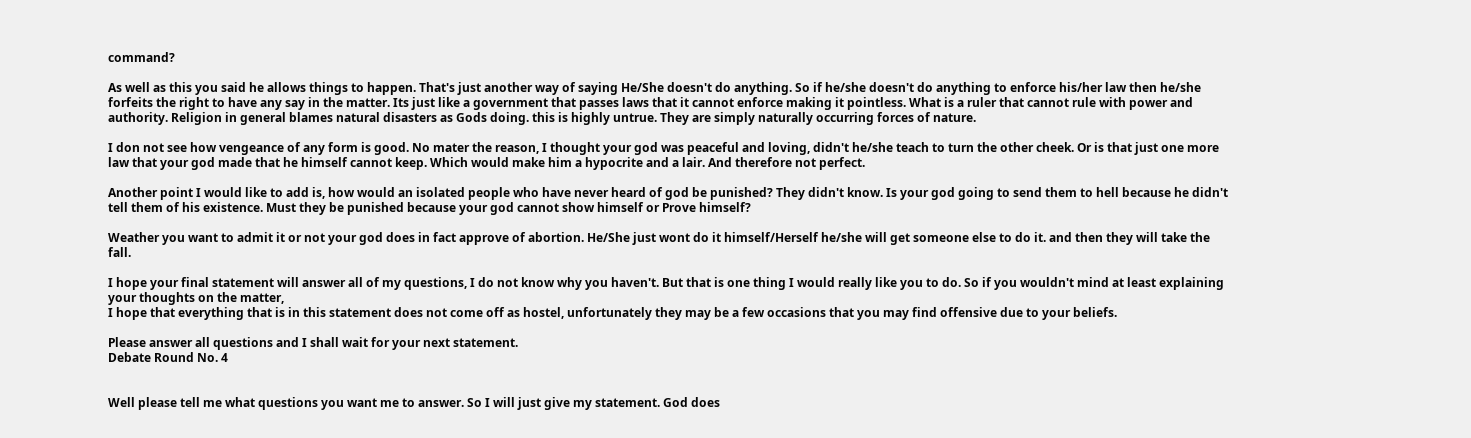command?

As well as this you said he allows things to happen. That's just another way of saying He/She doesn't do anything. So if he/she doesn't do anything to enforce his/her law then he/she forfeits the right to have any say in the matter. Its just like a government that passes laws that it cannot enforce making it pointless. What is a ruler that cannot rule with power and authority. Religion in general blames natural disasters as Gods doing. this is highly untrue. They are simply naturally occurring forces of nature.

I don not see how vengeance of any form is good. No mater the reason, I thought your god was peaceful and loving, didn't he/she teach to turn the other cheek. Or is that just one more law that your god made that he himself cannot keep. Which would make him a hypocrite and a lair. And therefore not perfect.

Another point I would like to add is, how would an isolated people who have never heard of god be punished? They didn't know. Is your god going to send them to hell because he didn't tell them of his existence. Must they be punished because your god cannot show himself or Prove himself?

Weather you want to admit it or not your god does in fact approve of abortion. He/She just wont do it himself/Herself he/she will get someone else to do it. and then they will take the fall.

I hope your final statement will answer all of my questions, I do not know why you haven't. But that is one thing I would really like you to do. So if you wouldn't mind at least explaining your thoughts on the matter,
I hope that everything that is in this statement does not come off as hostel, unfortunately they may be a few occasions that you may find offensive due to your beliefs.

Please answer all questions and I shall wait for your next statement.
Debate Round No. 4


Well please tell me what questions you want me to answer. So I will just give my statement. God does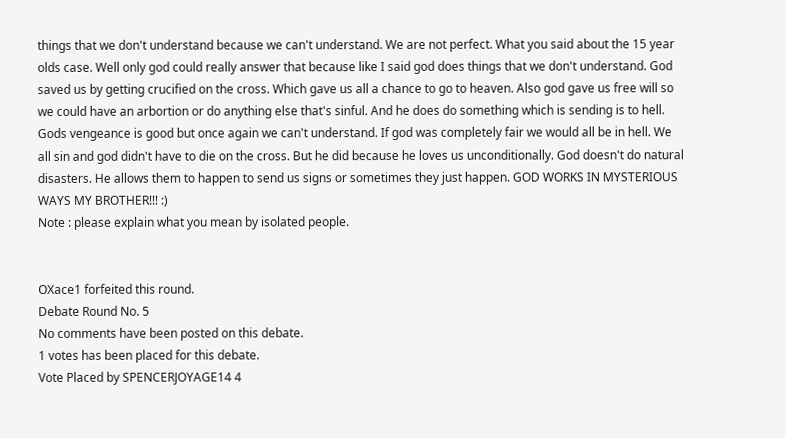things that we don't understand because we can't understand. We are not perfect. What you said about the 15 year olds case. Well only god could really answer that because like I said god does things that we don't understand. God saved us by getting crucified on the cross. Which gave us all a chance to go to heaven. Also god gave us free will so we could have an arbortion or do anything else that's sinful. And he does do something which is sending is to hell. Gods vengeance is good but once again we can't understand. If god was completely fair we would all be in hell. We all sin and god didn't have to die on the cross. But he did because he loves us unconditionally. God doesn't do natural disasters. He allows them to happen to send us signs or sometimes they just happen. GOD WORKS IN MYSTERIOUS WAYS MY BROTHER!!! :)
Note : please explain what you mean by isolated people.


OXace1 forfeited this round.
Debate Round No. 5
No comments have been posted on this debate.
1 votes has been placed for this debate.
Vote Placed by SPENCERJOYAGE14 4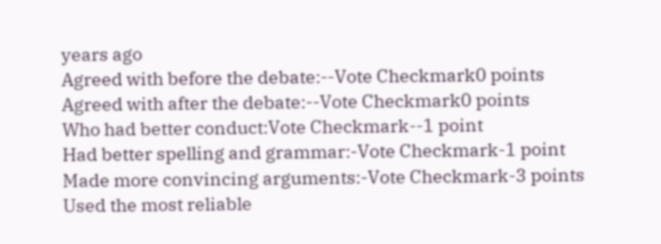years ago
Agreed with before the debate:--Vote Checkmark0 points
Agreed with after the debate:--Vote Checkmark0 points
Who had better conduct:Vote Checkmark--1 point
Had better spelling and grammar:-Vote Checkmark-1 point
Made more convincing arguments:-Vote Checkmark-3 points
Used the most reliable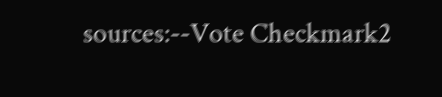sources:--Vote Checkmark2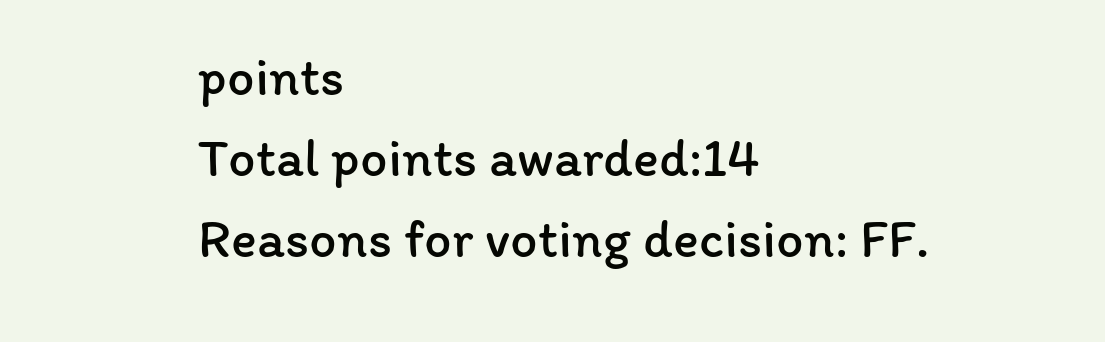points
Total points awarded:14
Reasons for voting decision: FF.